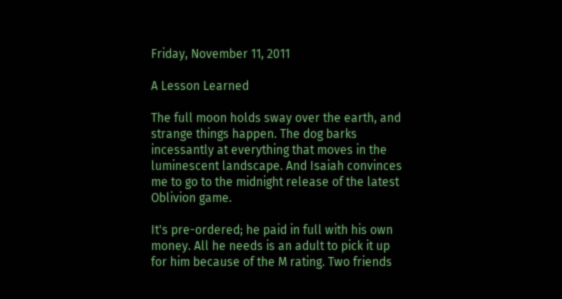Friday, November 11, 2011

A Lesson Learned

The full moon holds sway over the earth, and strange things happen. The dog barks incessantly at everything that moves in the luminescent landscape. And Isaiah convinces me to go to the midnight release of the latest Oblivion game.

It's pre-ordered; he paid in full with his own money. All he needs is an adult to pick it up for him because of the M rating. Two friends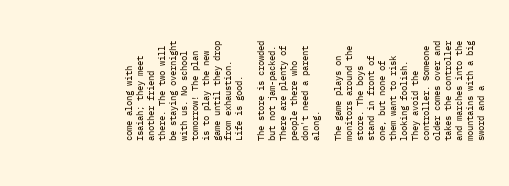come along with Isaiah; they meet another friend there. The two will be staying overnight with us. No school tomorrow! The plan is to play the new game until they drop from exhaustion. Life is good.

The store is crowded but not jam-packed. There are plenty of people there who don't need a parent along.

The game plays on monitors around the store. The boys stand in front of one, but none of them want to risk looking foolish. They avoid the controller. Someone older comes over and takes the controller and marches into the mountains with a big sword and a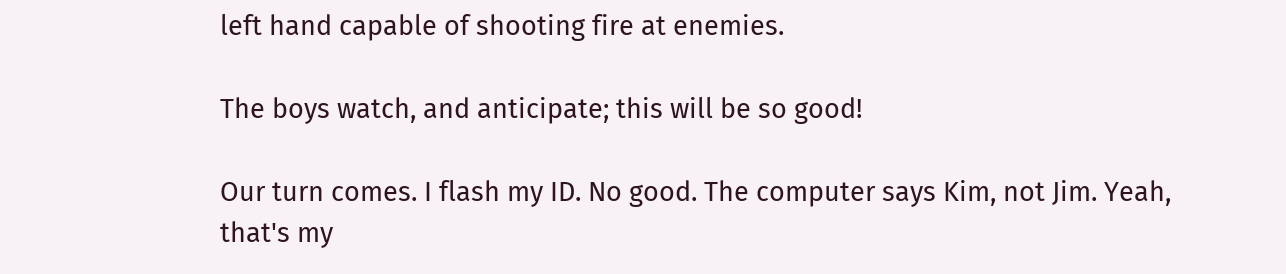left hand capable of shooting fire at enemies.

The boys watch, and anticipate; this will be so good!

Our turn comes. I flash my ID. No good. The computer says Kim, not Jim. Yeah, that's my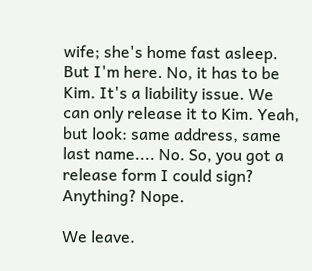wife; she's home fast asleep. But I'm here. No, it has to be Kim. It's a liability issue. We can only release it to Kim. Yeah, but look: same address, same last name.... No. So, you got a release form I could sign? Anything? Nope.

We leave.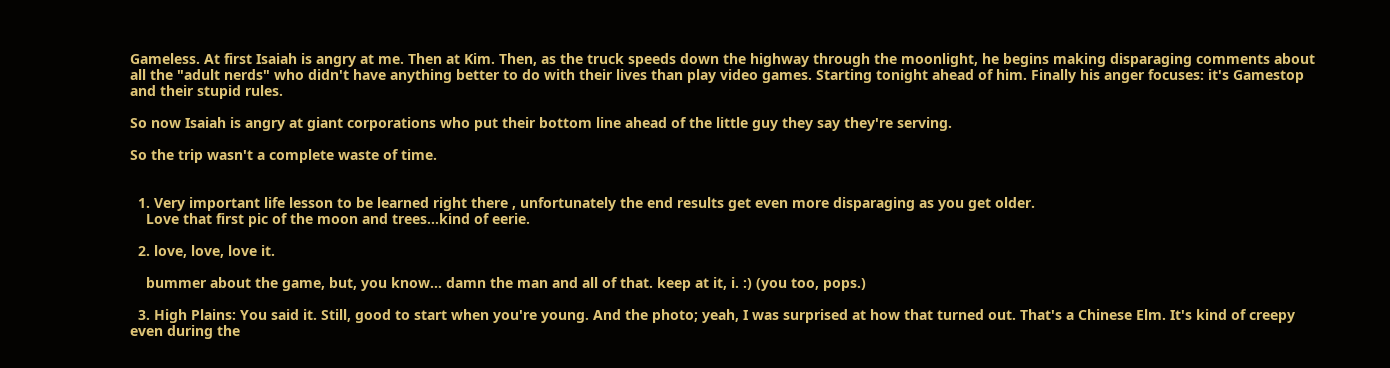Gameless. At first Isaiah is angry at me. Then at Kim. Then, as the truck speeds down the highway through the moonlight, he begins making disparaging comments about all the "adult nerds" who didn't have anything better to do with their lives than play video games. Starting tonight ahead of him. Finally his anger focuses: it's Gamestop and their stupid rules.

So now Isaiah is angry at giant corporations who put their bottom line ahead of the little guy they say they're serving.

So the trip wasn't a complete waste of time.


  1. Very important life lesson to be learned right there , unfortunately the end results get even more disparaging as you get older.
    Love that first pic of the moon and trees...kind of eerie.

  2. love, love, love it.

    bummer about the game, but, you know... damn the man and all of that. keep at it, i. :) (you too, pops.)

  3. High Plains: You said it. Still, good to start when you're young. And the photo; yeah, I was surprised at how that turned out. That's a Chinese Elm. It's kind of creepy even during the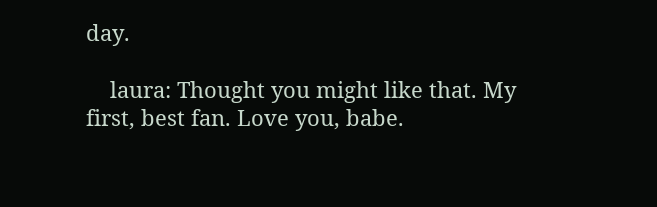day.

    laura: Thought you might like that. My first, best fan. Love you, babe.